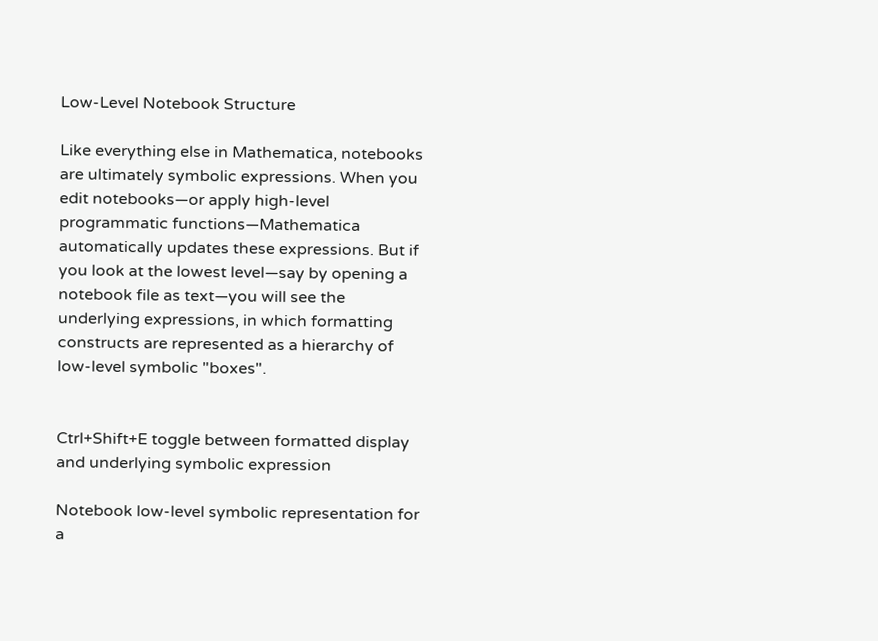Low-Level Notebook Structure

Like everything else in Mathematica, notebooks are ultimately symbolic expressions. When you edit notebooks—or apply high-level programmatic functions—Mathematica automatically updates these expressions. But if you look at the lowest level—say by opening a notebook file as text—you will see the underlying expressions, in which formatting constructs are represented as a hierarchy of low-level symbolic "boxes".


Ctrl+Shift+E toggle between formatted display and underlying symbolic expression

Notebook low-level symbolic representation for a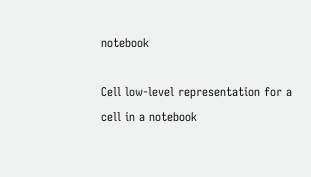notebook

Cell low-level representation for a cell in a notebook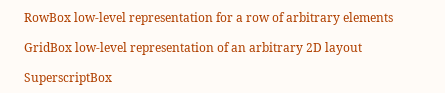RowBox low-level representation for a row of arbitrary elements

GridBox low-level representation of an arbitrary 2D layout

SuperscriptBox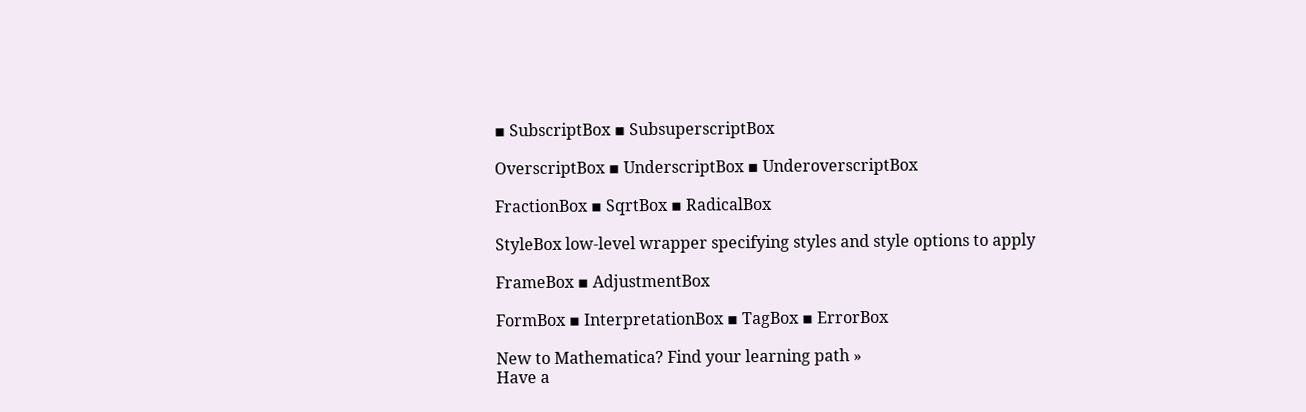▪ SubscriptBox ▪ SubsuperscriptBox

OverscriptBox ▪ UnderscriptBox ▪ UnderoverscriptBox

FractionBox ▪ SqrtBox ▪ RadicalBox

StyleBox low-level wrapper specifying styles and style options to apply

FrameBox ▪ AdjustmentBox

FormBox ▪ InterpretationBox ▪ TagBox ▪ ErrorBox

New to Mathematica? Find your learning path »
Have a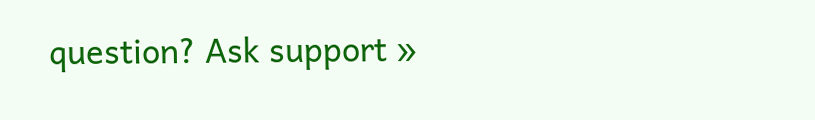question? Ask support »